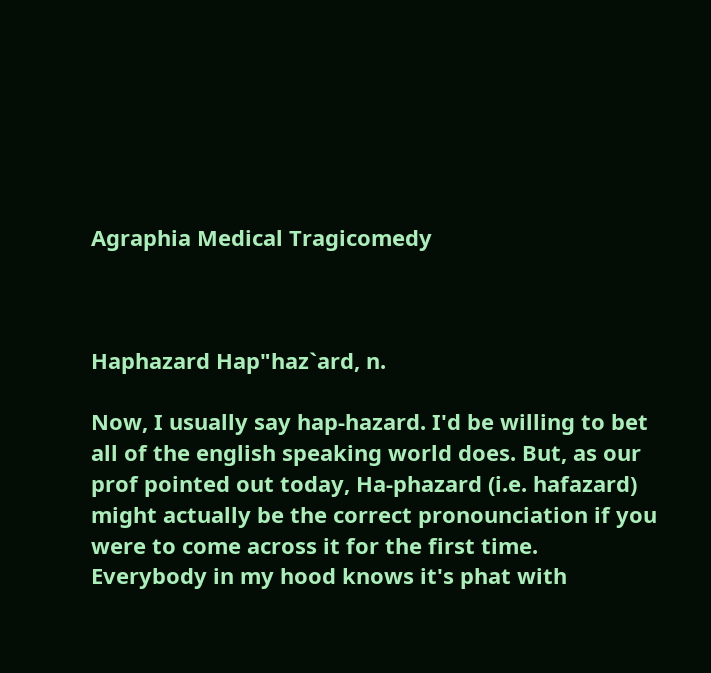Agraphia Medical Tragicomedy



Haphazard Hap"haz`ard, n.

Now, I usually say hap-hazard. I'd be willing to bet all of the english speaking world does. But, as our prof pointed out today, Ha-phazard (i.e. hafazard) might actually be the correct pronounciation if you were to come across it for the first time. Everybody in my hood knows it's phat with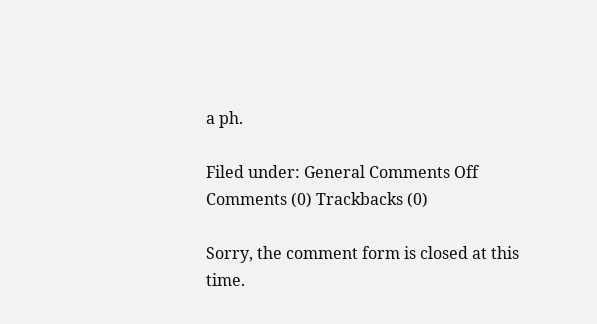a ph.

Filed under: General Comments Off
Comments (0) Trackbacks (0)

Sorry, the comment form is closed at this time.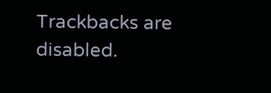Trackbacks are disabled.